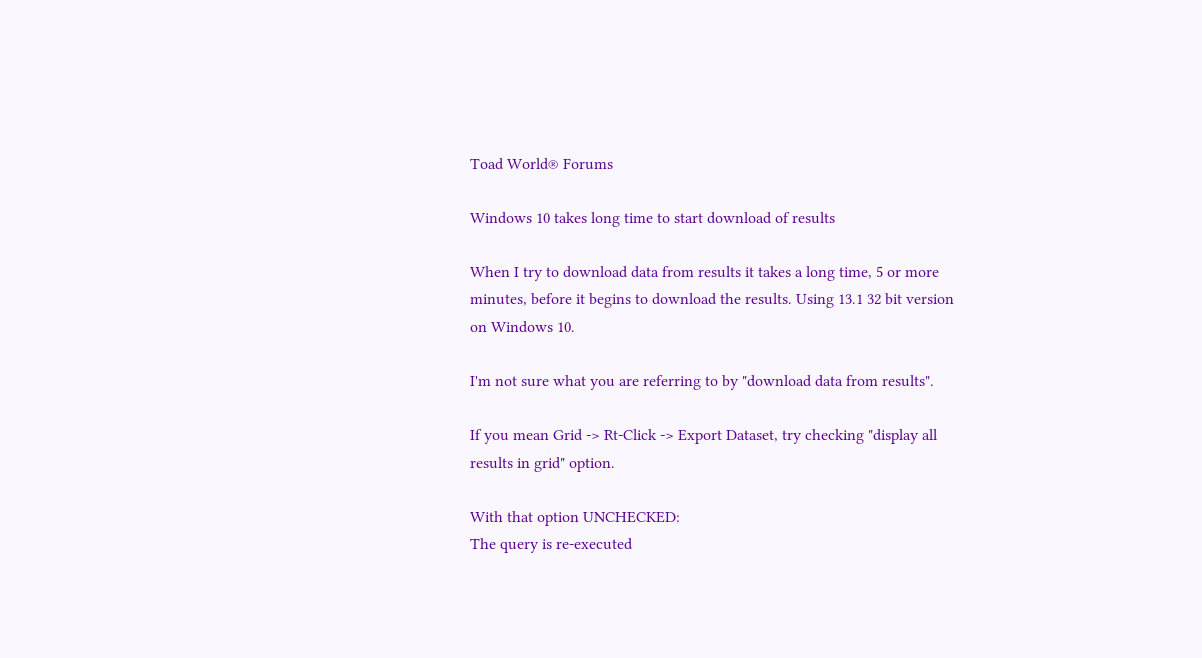Toad World® Forums

Windows 10 takes long time to start download of results

When I try to download data from results it takes a long time, 5 or more minutes, before it begins to download the results. Using 13.1 32 bit version on Windows 10.

I'm not sure what you are referring to by "download data from results".

If you mean Grid -> Rt-Click -> Export Dataset, try checking "display all results in grid" option.

With that option UNCHECKED:
The query is re-executed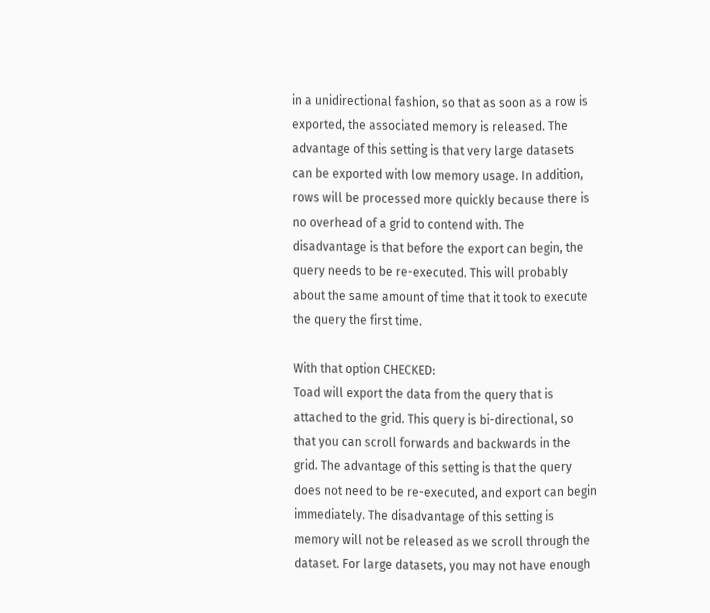in a unidirectional fashion, so that as soon as a row is exported, the associated memory is released. The advantage of this setting is that very large datasets can be exported with low memory usage. In addition, rows will be processed more quickly because there is no overhead of a grid to contend with. The disadvantage is that before the export can begin, the query needs to be re-executed. This will probably about the same amount of time that it took to execute the query the first time.

With that option CHECKED:
Toad will export the data from the query that is attached to the grid. This query is bi-directional, so that you can scroll forwards and backwards in the grid. The advantage of this setting is that the query does not need to be re-executed, and export can begin immediately. The disadvantage of this setting is memory will not be released as we scroll through the dataset. For large datasets, you may not have enough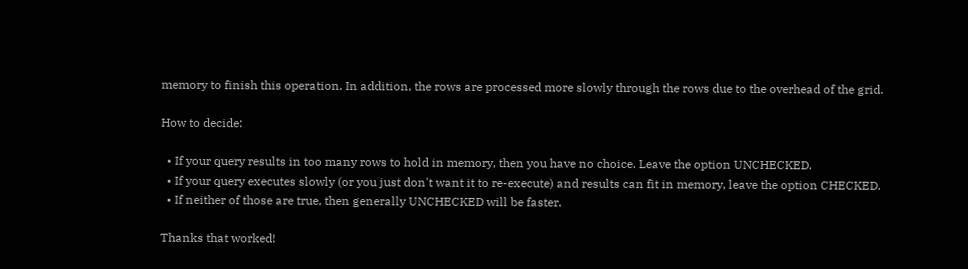memory to finish this operation. In addition, the rows are processed more slowly through the rows due to the overhead of the grid.

How to decide:

  • If your query results in too many rows to hold in memory, then you have no choice. Leave the option UNCHECKED.
  • If your query executes slowly (or you just don't want it to re-execute) and results can fit in memory, leave the option CHECKED.
  • If neither of those are true, then generally UNCHECKED will be faster.

Thanks that worked!